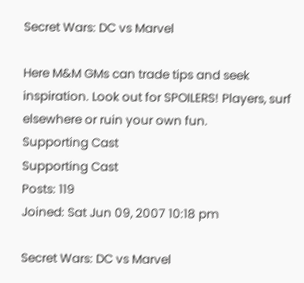Secret Wars: DC vs Marvel

Here M&M GMs can trade tips and seek inspiration. Look out for SPOILERS! Players, surf elsewhere or ruin your own fun.
Supporting Cast
Supporting Cast
Posts: 119
Joined: Sat Jun 09, 2007 10:18 pm

Secret Wars: DC vs Marvel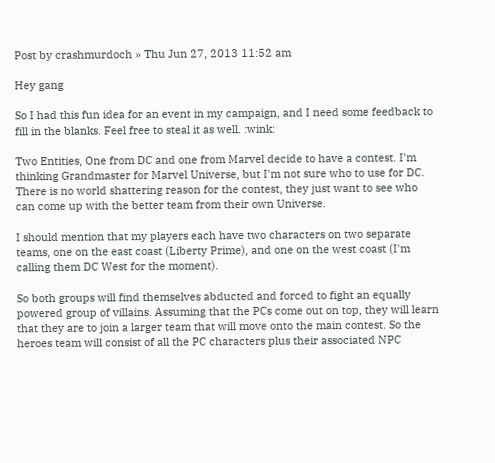Post by crashmurdoch » Thu Jun 27, 2013 11:52 am

Hey gang

So I had this fun idea for an event in my campaign, and I need some feedback to fill in the blanks. Feel free to steal it as well. :wink:

Two Entities, One from DC and one from Marvel decide to have a contest. I'm thinking Grandmaster for Marvel Universe, but I'm not sure who to use for DC. There is no world shattering reason for the contest, they just want to see who can come up with the better team from their own Universe.

I should mention that my players each have two characters on two separate teams, one on the east coast (Liberty Prime), and one on the west coast (I'm calling them DC West for the moment).

So both groups will find themselves abducted and forced to fight an equally powered group of villains. Assuming that the PCs come out on top, they will learn that they are to join a larger team that will move onto the main contest. So the heroes team will consist of all the PC characters plus their associated NPC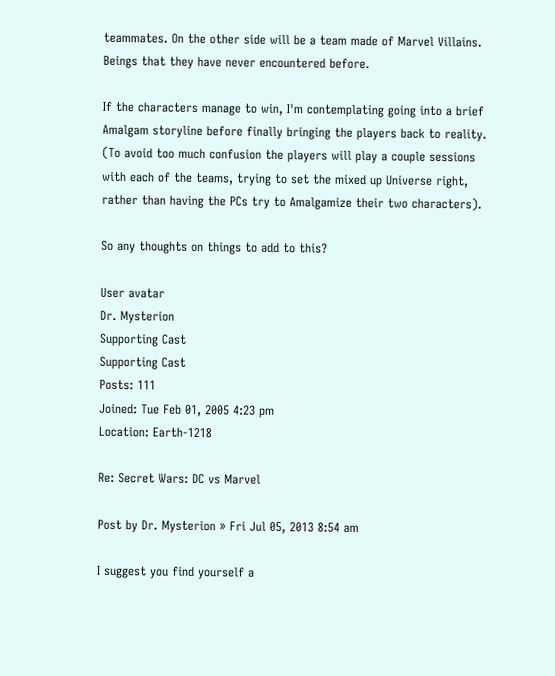teammates. On the other side will be a team made of Marvel Villains. Beings that they have never encountered before.

If the characters manage to win, I'm contemplating going into a brief Amalgam storyline before finally bringing the players back to reality. (To avoid too much confusion the players will play a couple sessions with each of the teams, trying to set the mixed up Universe right, rather than having the PCs try to Amalgamize their two characters).

So any thoughts on things to add to this?

User avatar
Dr. Mysterion
Supporting Cast
Supporting Cast
Posts: 111
Joined: Tue Feb 01, 2005 4:23 pm
Location: Earth-1218

Re: Secret Wars: DC vs Marvel

Post by Dr. Mysterion » Fri Jul 05, 2013 8:54 am

I suggest you find yourself a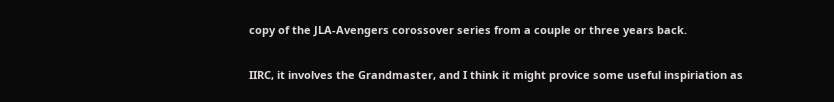copy of the JLA-Avengers corossover series from a couple or three years back.

IIRC, it involves the Grandmaster, and I think it might provice some useful inspiriation as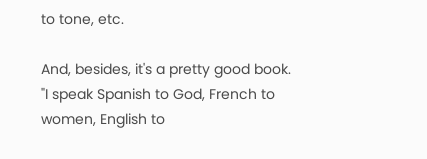to tone, etc.

And, besides, it's a pretty good book.
"I speak Spanish to God, French to women, English to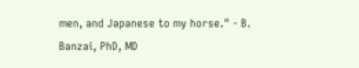men, and Japanese to my horse." - B. Banzai, PhD, MD